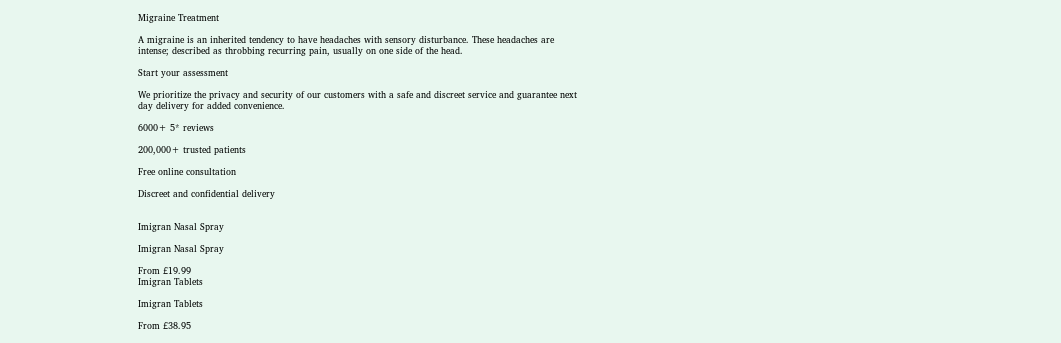Migraine Treatment

A migraine is an inherited tendency to have headaches with sensory disturbance. These headaches are intense; described as throbbing recurring pain, usually on one side of the head.

Start your assessment

We prioritize the privacy and security of our customers with a safe and discreet service and guarantee next day delivery for added convenience.

6000+ 5* reviews

200,000+ trusted patients

Free online consultation

Discreet and confidential delivery


Imigran Nasal Spray

Imigran Nasal Spray

From £19.99
Imigran Tablets

Imigran Tablets

From £38.95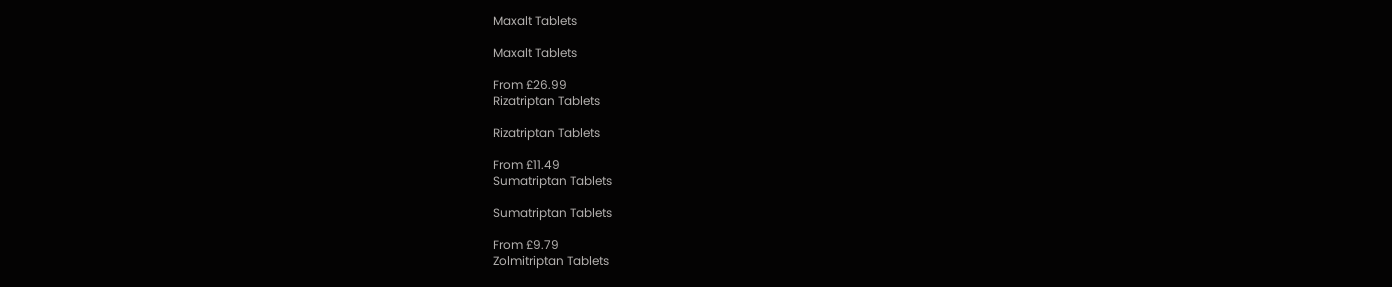Maxalt Tablets

Maxalt Tablets

From £26.99
Rizatriptan Tablets

Rizatriptan Tablets

From £11.49
Sumatriptan Tablets

Sumatriptan Tablets

From £9.79
Zolmitriptan Tablets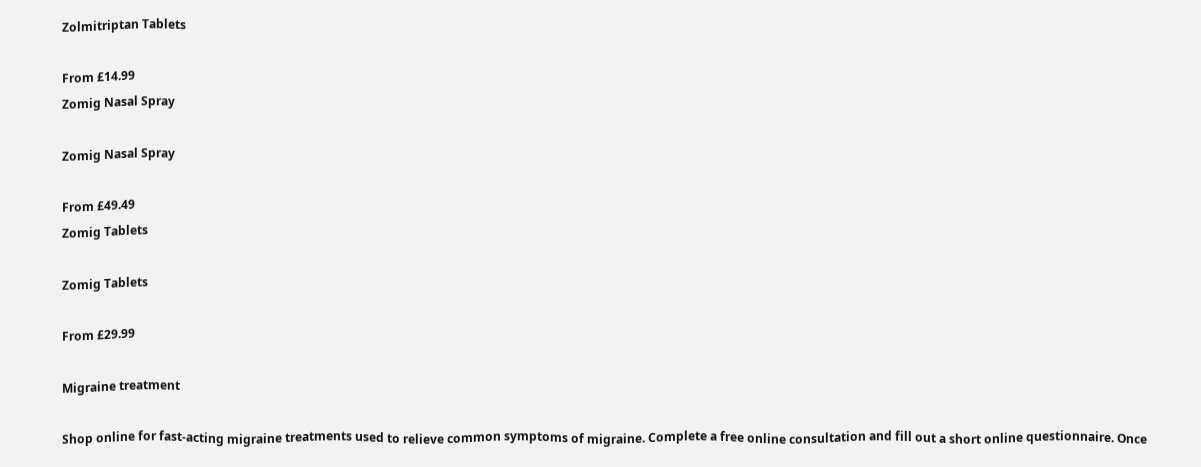Zolmitriptan Tablets

From £14.99
Zomig Nasal Spray

Zomig Nasal Spray

From £49.49
Zomig Tablets

Zomig Tablets

From £29.99

Migraine treatment

Shop online for fast-acting migraine treatments used to relieve common symptoms of migraine. Complete a free online consultation and fill out a short online questionnaire. Once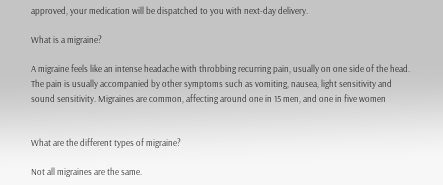approved, your medication will be dispatched to you with next-day delivery.

What is a migraine?

A migraine feels like an intense headache with throbbing recurring pain, usually on one side of the head. The pain is usually accompanied by other symptoms such as vomiting, nausea, light sensitivity and sound sensitivity. Migraines are common, affecting around one in 15 men, and one in five women


What are the different types of migraine?

Not all migraines are the same.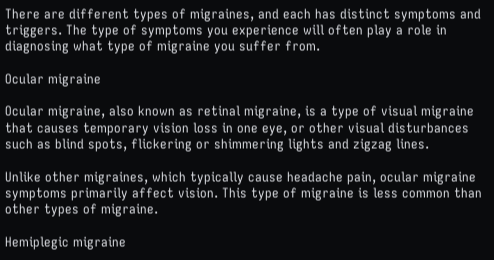There are different types of migraines, and each has distinct symptoms and triggers. The type of symptoms you experience will often play a role in diagnosing what type of migraine you suffer from.

Ocular migraine

Ocular migraine, also known as retinal migraine, is a type of visual migraine that causes temporary vision loss in one eye, or other visual disturbances such as blind spots, flickering or shimmering lights and zigzag lines.

Unlike other migraines, which typically cause headache pain, ocular migraine symptoms primarily affect vision. This type of migraine is less common than other types of migraine.

Hemiplegic migraine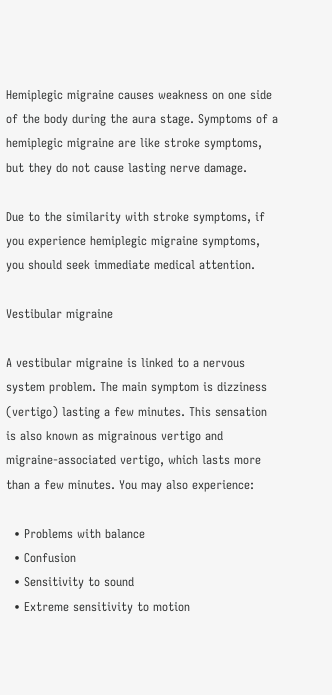Hemiplegic migraine causes weakness on one side of the body during the aura stage. Symptoms of a hemiplegic migraine are like stroke symptoms, but they do not cause lasting nerve damage.

Due to the similarity with stroke symptoms, if you experience hemiplegic migraine symptoms, you should seek immediate medical attention.

Vestibular migraine

A vestibular migraine is linked to a nervous system problem. The main symptom is dizziness (vertigo) lasting a few minutes. This sensation is also known as migrainous vertigo and migraine-associated vertigo, which lasts more than a few minutes. You may also experience:

  • Problems with balance
  • Confusion
  • Sensitivity to sound
  • Extreme sensitivity to motion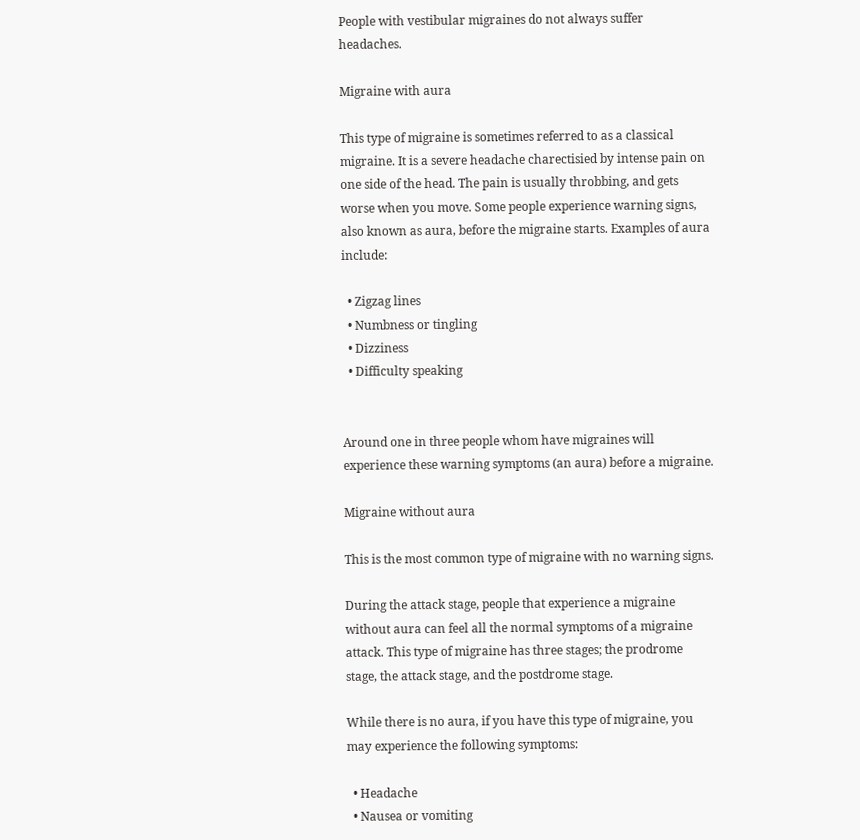People with vestibular migraines do not always suffer headaches.

Migraine with aura

This type of migraine is sometimes referred to as a classical migraine. It is a severe headache charectisied by intense pain on one side of the head. The pain is usually throbbing, and gets worse when you move. Some people experience warning signs, also known as aura, before the migraine starts. Examples of aura include:

  • Zigzag lines
  • Numbness or tingling
  • Dizziness
  • Difficulty speaking


Around one in three people whom have migraines will experience these warning symptoms (an aura) before a migraine.

Migraine without aura

This is the most common type of migraine with no warning signs.

During the attack stage, people that experience a migraine without aura can feel all the normal symptoms of a migraine attack. This type of migraine has three stages; the prodrome stage, the attack stage, and the postdrome stage.

While there is no aura, if you have this type of migraine, you may experience the following symptoms:

  • Headache
  • Nausea or vomiting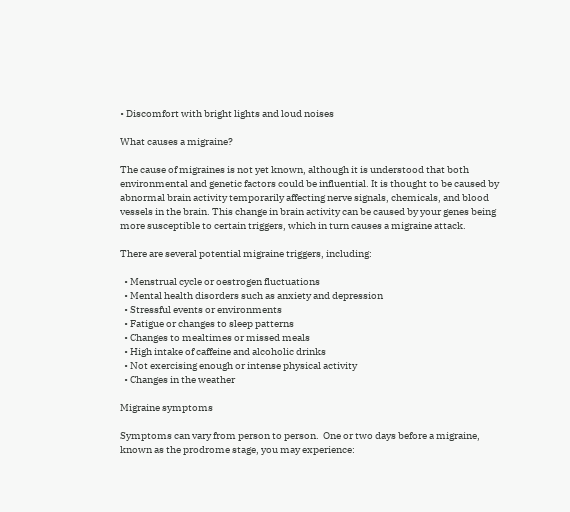• Discomfort with bright lights and loud noises

What causes a migraine?

The cause of migraines is not yet known, although it is understood that both environmental and genetic factors could be influential. It is thought to be caused by abnormal brain activity temporarily affecting nerve signals, chemicals, and blood vessels in the brain. This change in brain activity can be caused by your genes being more susceptible to certain triggers, which in turn causes a migraine attack.

There are several potential migraine triggers, including:

  • Menstrual cycle or oestrogen fluctuations
  • Mental health disorders such as anxiety and depression
  • Stressful events or environments
  • Fatigue or changes to sleep patterns
  • Changes to mealtimes or missed meals
  • High intake of caffeine and alcoholic drinks
  • Not exercising enough or intense physical activity
  • Changes in the weather

Migraine symptoms

Symptoms can vary from person to person.  One or two days before a migraine, known as the prodrome stage, you may experience: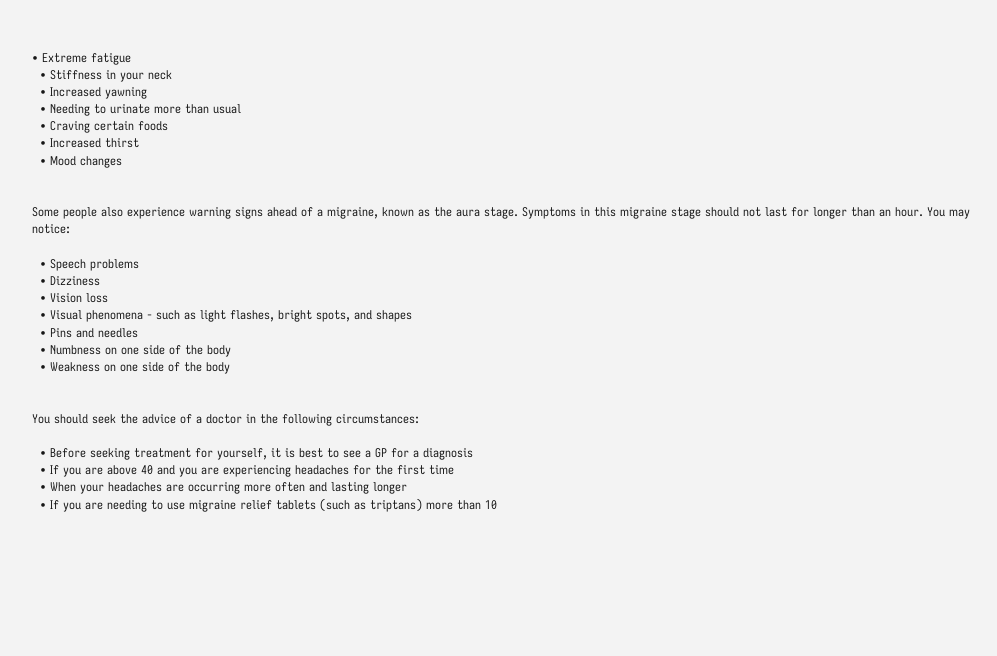• Extreme fatigue
  • Stiffness in your neck
  • Increased yawning
  • Needing to urinate more than usual
  • Craving certain foods
  • Increased thirst
  • Mood changes


Some people also experience warning signs ahead of a migraine, known as the aura stage. Symptoms in this migraine stage should not last for longer than an hour. You may notice:

  • Speech problems
  • Dizziness
  • Vision loss
  • Visual phenomena - such as light flashes, bright spots, and shapes
  • Pins and needles
  • Numbness on one side of the body
  • Weakness on one side of the body


You should seek the advice of a doctor in the following circumstances:

  • Before seeking treatment for yourself, it is best to see a GP for a diagnosis
  • If you are above 40 and you are experiencing headaches for the first time
  • When your headaches are occurring more often and lasting longer
  • If you are needing to use migraine relief tablets (such as triptans) more than 10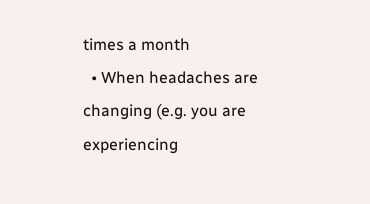times a month
  • When headaches are changing (e.g. you are experiencing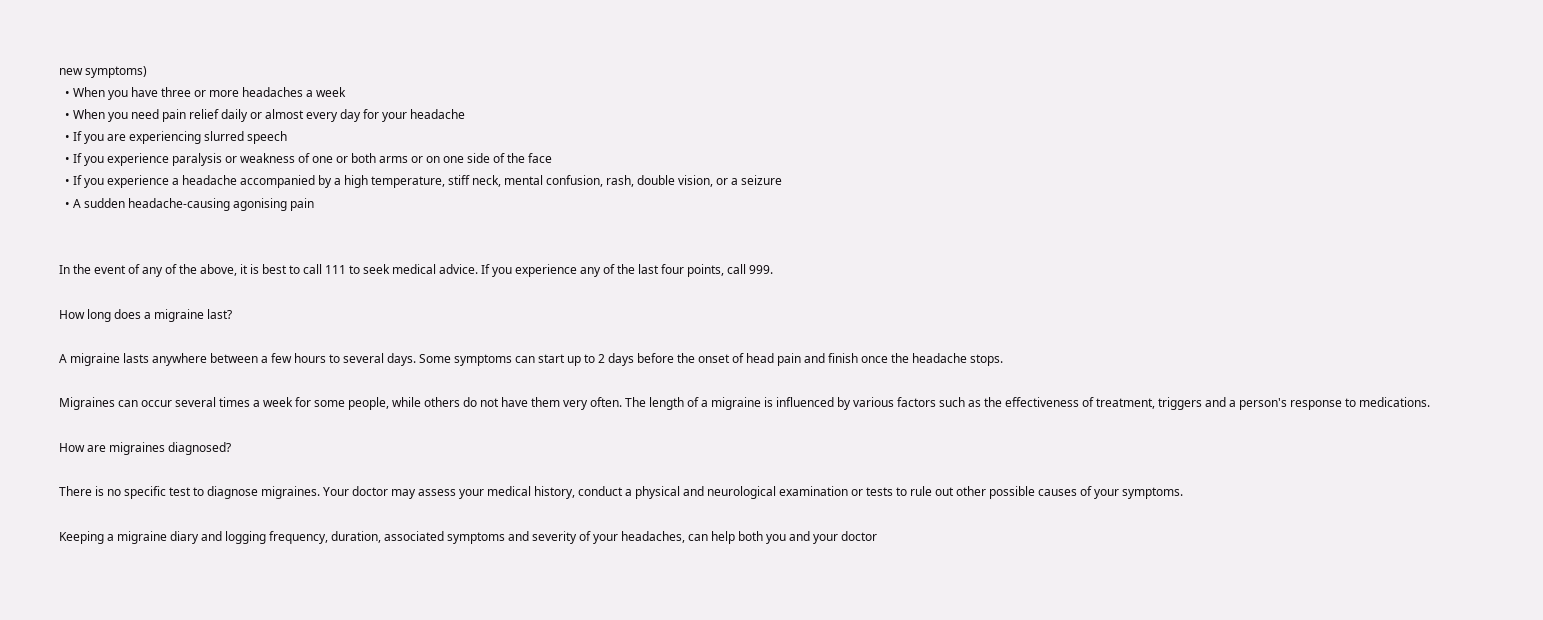new symptoms)
  • When you have three or more headaches a week
  • When you need pain relief daily or almost every day for your headache
  • If you are experiencing slurred speech
  • If you experience paralysis or weakness of one or both arms or on one side of the face
  • If you experience a headache accompanied by a high temperature, stiff neck, mental confusion, rash, double vision, or a seizure
  • A sudden headache-causing agonising pain


In the event of any of the above, it is best to call 111 to seek medical advice. If you experience any of the last four points, call 999.

How long does a migraine last?

A migraine lasts anywhere between a few hours to several days. Some symptoms can start up to 2 days before the onset of head pain and finish once the headache stops.

Migraines can occur several times a week for some people, while others do not have them very often. The length of a migraine is influenced by various factors such as the effectiveness of treatment, triggers and a person's response to medications.

How are migraines diagnosed?

There is no specific test to diagnose migraines. Your doctor may assess your medical history, conduct a physical and neurological examination or tests to rule out other possible causes of your symptoms.

Keeping a migraine diary and logging frequency, duration, associated symptoms and severity of your headaches, can help both you and your doctor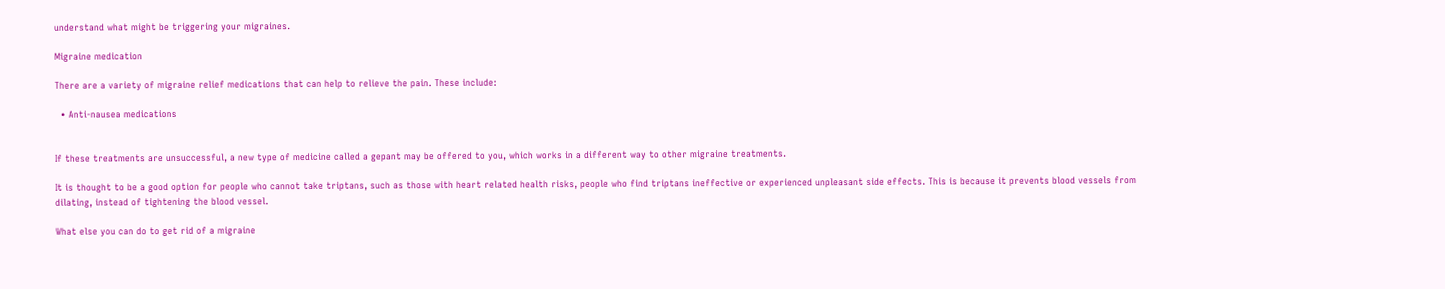understand what might be triggering your migraines.

Migraine medication

There are a variety of migraine relief medications that can help to relieve the pain. These include:

  • Anti-nausea medications


If these treatments are unsuccessful, a new type of medicine called a gepant may be offered to you, which works in a different way to other migraine treatments.

It is thought to be a good option for people who cannot take triptans, such as those with heart related health risks, people who find triptans ineffective or experienced unpleasant side effects. This is because it prevents blood vessels from dilating, instead of tightening the blood vessel.

What else you can do to get rid of a migraine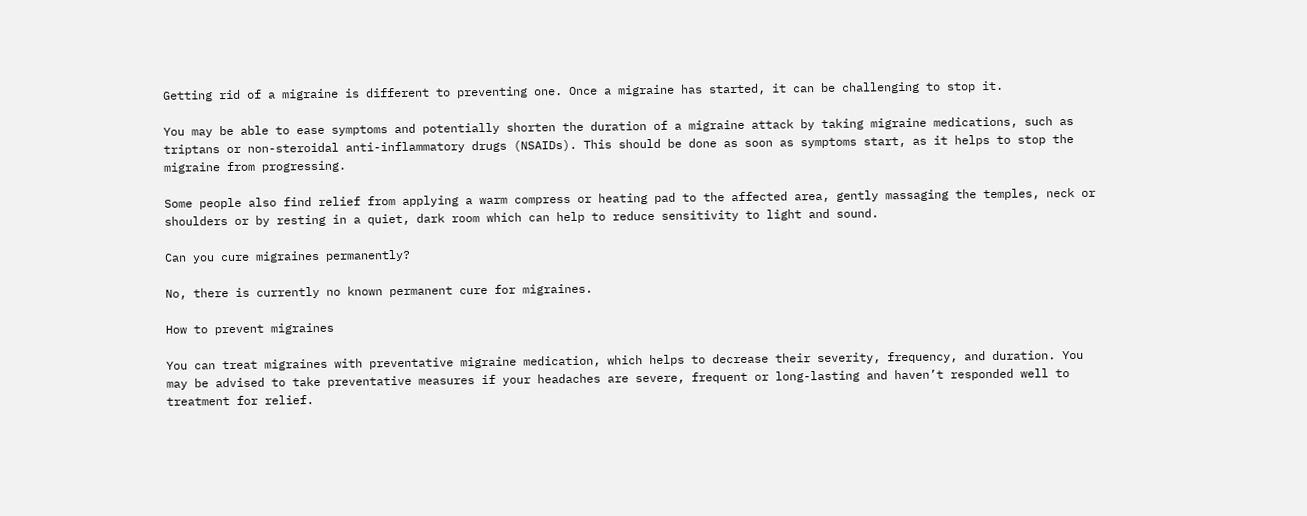Getting rid of a migraine is different to preventing one. Once a migraine has started, it can be challenging to stop it.

You may be able to ease symptoms and potentially shorten the duration of a migraine attack by taking migraine medications, such as triptans or non-steroidal anti-inflammatory drugs (NSAIDs). This should be done as soon as symptoms start, as it helps to stop the migraine from progressing.

Some people also find relief from applying a warm compress or heating pad to the affected area, gently massaging the temples, neck or shoulders or by resting in a quiet, dark room which can help to reduce sensitivity to light and sound.

Can you cure migraines permanently?

No, there is currently no known permanent cure for migraines.

How to prevent migraines

You can treat migraines with preventative migraine medication, which helps to decrease their severity, frequency, and duration. You may be advised to take preventative measures if your headaches are severe, frequent or long-lasting and haven’t responded well to treatment for relief.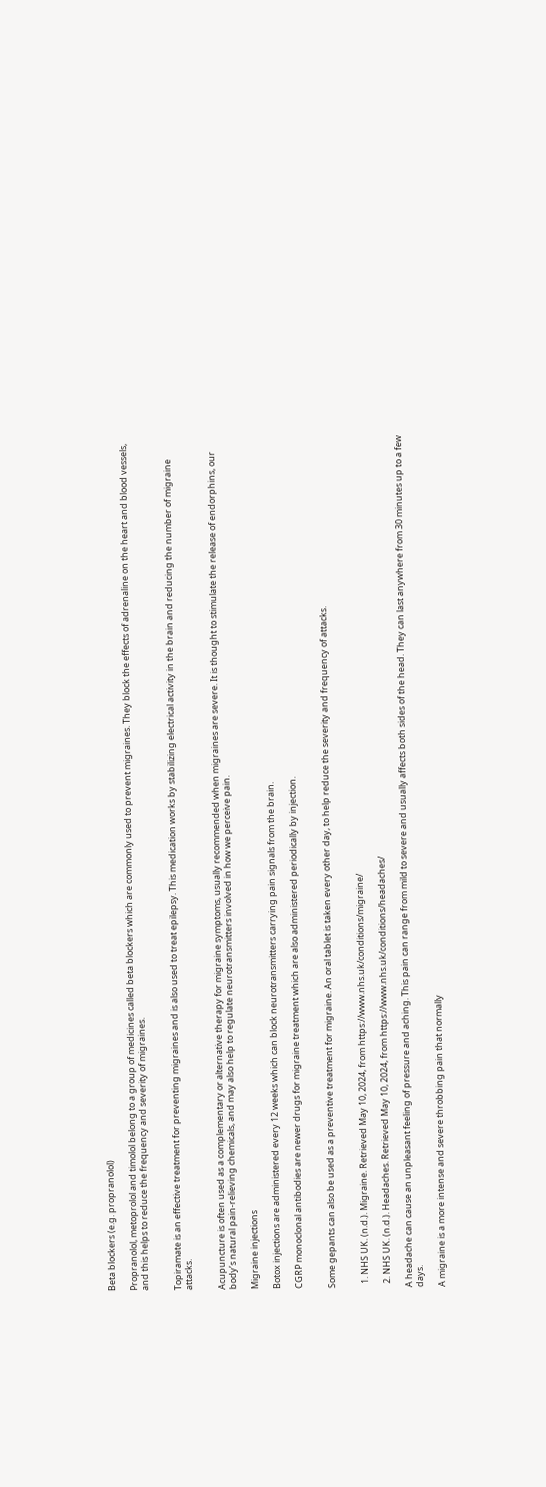Beta blockers (e.g. propranolol)

Propranolol, metoprolol and timolol belong to a group of medicines called beta blockers which are commonly used to prevent migraines. They block the effects of adrenaline on the heart and blood vessels, and this helps to reduce the frequency and severity of migraines.


Topiramate is an effective treatment for preventing migraines and is also used to treat epilepsy. This medication works by stabilizing electrical activity in the brain and reducing the number of migraine attacks.


Acupuncture is often used as a complementary or alternative therapy for migraine symptoms, usually recommended when migraines are severe. It is thought to stimulate the release of endorphins, our body’s natural pain-relieving chemicals, and may also help to regulate neurotransmitters involved in how we perceive pain.

Migraine injections

Botox injections are administered every 12 weeks which can block neurotransmitters carrying pain signals from the brain.

CGRP monoclonal antibodies are newer drugs for migraine treatment which are also administered periodically by injection.


Some gepants can also be used as a preventive treatment for migraine. An oral tablet is taken every other day, to help reduce the severity and frequency of attacks.


  1. NHS UK. (n.d.). Migraine. Retrieved May 10, 2024, from https://www.nhs.uk/conditions/migraine/

  2. NHS UK. (n.d.). Headaches. Retrieved May 10, 2024, from https://www.nhs.uk/conditions/headaches/

A headache can cause an unpleasant feeling of pressure and aching. This pain can range from mild to severe and usually affects both sides of the head. They can last anywhere from 30 minutes up to a few days.

A migraine is a more intense and severe throbbing pain that normally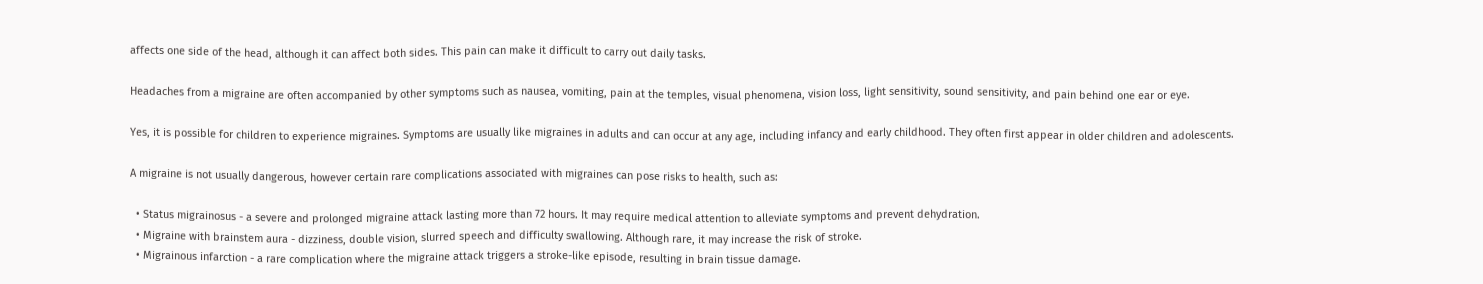affects one side of the head, although it can affect both sides. This pain can make it difficult to carry out daily tasks.

Headaches from a migraine are often accompanied by other symptoms such as nausea, vomiting, pain at the temples, visual phenomena, vision loss, light sensitivity, sound sensitivity, and pain behind one ear or eye.

Yes, it is possible for children to experience migraines. Symptoms are usually like migraines in adults and can occur at any age, including infancy and early childhood. They often first appear in older children and adolescents.

A migraine is not usually dangerous, however certain rare complications associated with migraines can pose risks to health, such as:

  • Status migrainosus - a severe and prolonged migraine attack lasting more than 72 hours. It may require medical attention to alleviate symptoms and prevent dehydration.
  • Migraine with brainstem aura - dizziness, double vision, slurred speech and difficulty swallowing. Although rare, it may increase the risk of stroke.
  • Migrainous infarction - a rare complication where the migraine attack triggers a stroke-like episode, resulting in brain tissue damage.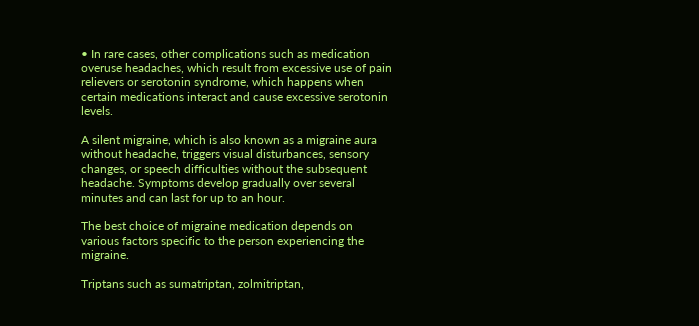• In rare cases, other complications such as medication overuse headaches, which result from excessive use of pain relievers or serotonin syndrome, which happens when certain medications interact and cause excessive serotonin levels.

A silent migraine, which is also known as a migraine aura without headache, triggers visual disturbances, sensory changes, or speech difficulties without the subsequent headache. Symptoms develop gradually over several minutes and can last for up to an hour.

The best choice of migraine medication depends on various factors specific to the person experiencing the migraine.

Triptans such as sumatriptan, zolmitriptan,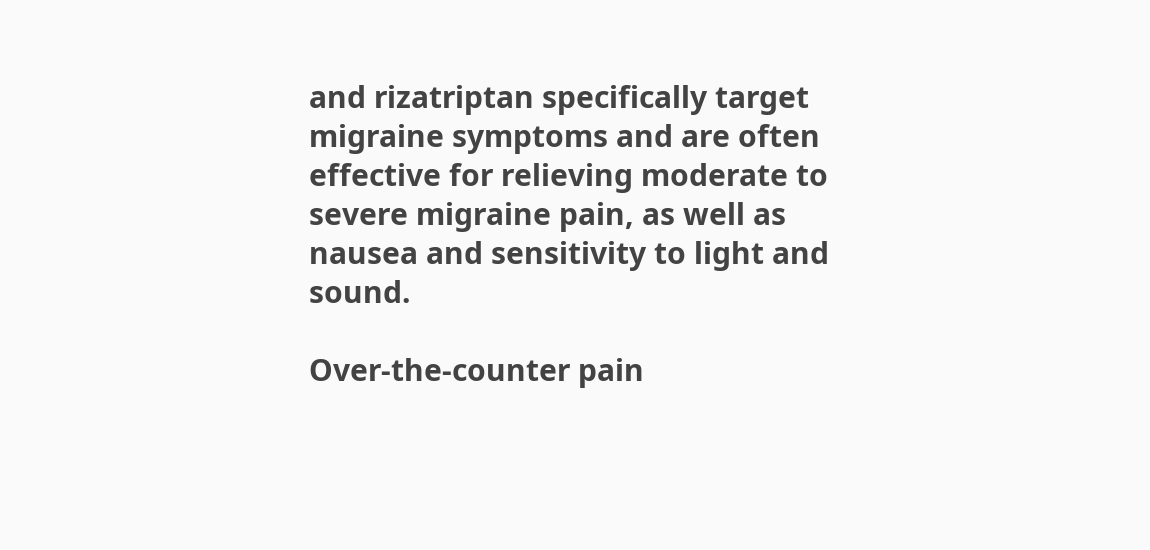and rizatriptan specifically target migraine symptoms and are often effective for relieving moderate to severe migraine pain, as well as nausea and sensitivity to light and sound.

Over-the-counter pain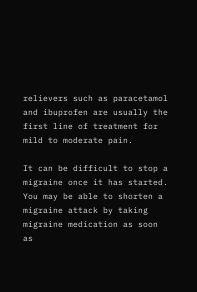relievers such as paracetamol and ibuprofen are usually the first line of treatment for mild to moderate pain.

It can be difficult to stop a migraine once it has started. You may be able to shorten a migraine attack by taking migraine medication as soon as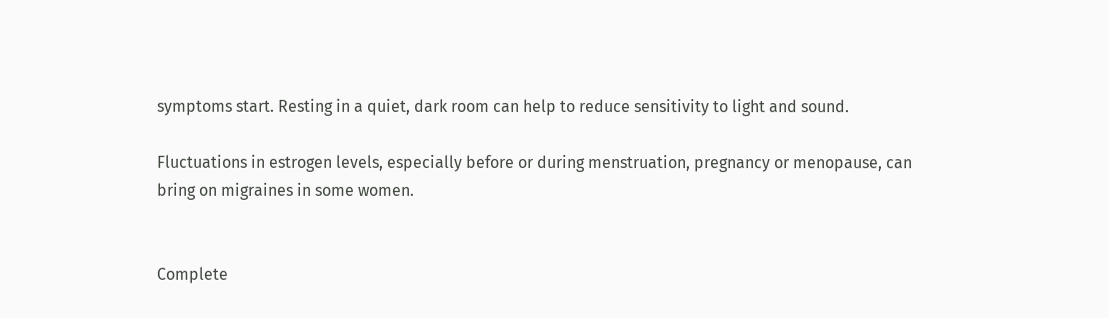symptoms start. Resting in a quiet, dark room can help to reduce sensitivity to light and sound.

Fluctuations in estrogen levels, especially before or during menstruation, pregnancy or menopause, can bring on migraines in some women.


Complete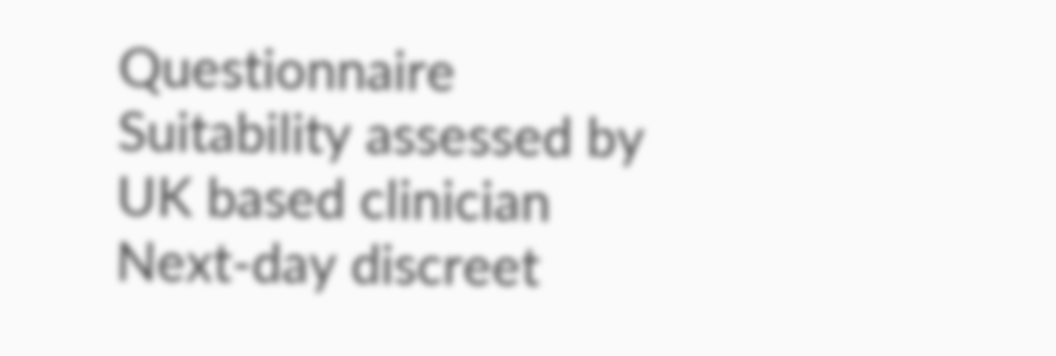Questionnaire
Suitability assessed by
UK based clinician
Next-day discreet